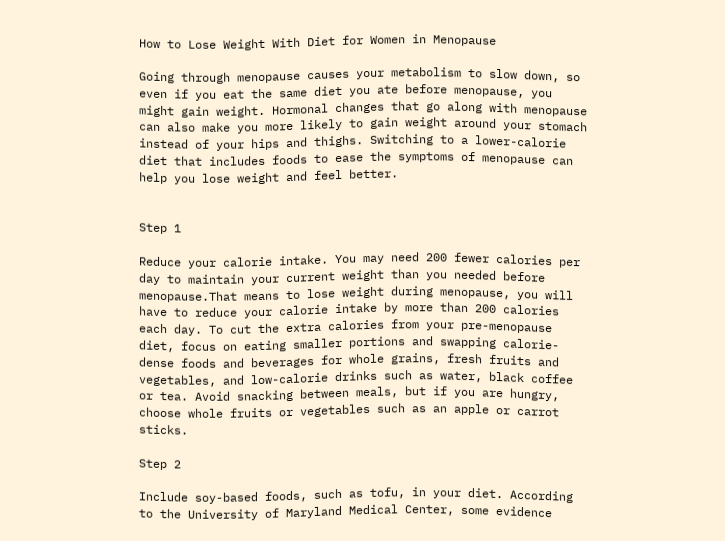How to Lose Weight With Diet for Women in Menopause

Going through menopause causes your metabolism to slow down, so even if you eat the same diet you ate before menopause, you might gain weight. Hormonal changes that go along with menopause can also make you more likely to gain weight around your stomach instead of your hips and thighs. Switching to a lower-calorie diet that includes foods to ease the symptoms of menopause can help you lose weight and feel better.


Step 1

Reduce your calorie intake. You may need 200 fewer calories per day to maintain your current weight than you needed before menopause.That means to lose weight during menopause, you will have to reduce your calorie intake by more than 200 calories each day. To cut the extra calories from your pre-menopause diet, focus on eating smaller portions and swapping calorie-dense foods and beverages for whole grains, fresh fruits and vegetables, and low-calorie drinks such as water, black coffee or tea. Avoid snacking between meals, but if you are hungry, choose whole fruits or vegetables such as an apple or carrot sticks.

Step 2

Include soy-based foods, such as tofu, in your diet. According to the University of Maryland Medical Center, some evidence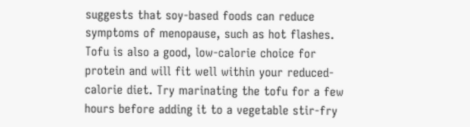suggests that soy-based foods can reduce symptoms of menopause, such as hot flashes. Tofu is also a good, low-calorie choice for protein and will fit well within your reduced-calorie diet. Try marinating the tofu for a few hours before adding it to a vegetable stir-fry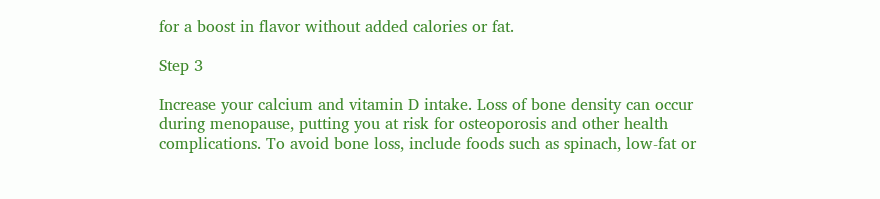for a boost in flavor without added calories or fat.

Step 3

Increase your calcium and vitamin D intake. Loss of bone density can occur during menopause, putting you at risk for osteoporosis and other health complications. To avoid bone loss, include foods such as spinach, low-fat or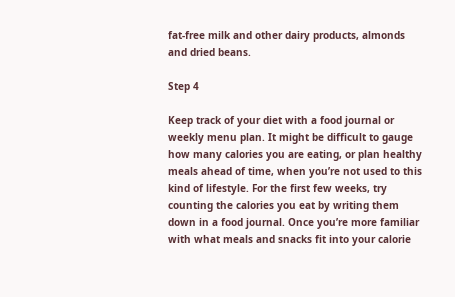fat-free milk and other dairy products, almonds and dried beans.

Step 4

Keep track of your diet with a food journal or weekly menu plan. It might be difficult to gauge how many calories you are eating, or plan healthy meals ahead of time, when you’re not used to this kind of lifestyle. For the first few weeks, try counting the calories you eat by writing them down in a food journal. Once you’re more familiar with what meals and snacks fit into your calorie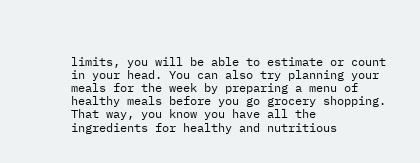limits, you will be able to estimate or count in your head. You can also try planning your meals for the week by preparing a menu of healthy meals before you go grocery shopping. That way, you know you have all the ingredients for healthy and nutritious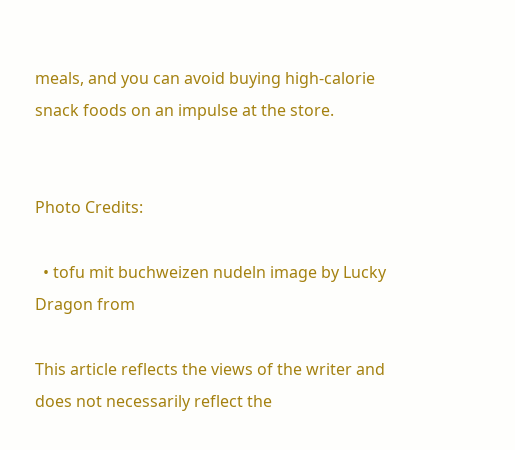meals, and you can avoid buying high-calorie snack foods on an impulse at the store.


Photo Credits:

  • tofu mit buchweizen nudeln image by Lucky Dragon from

This article reflects the views of the writer and does not necessarily reflect the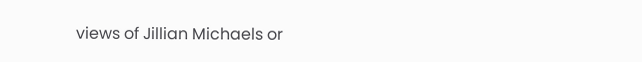views of Jillian Michaels or